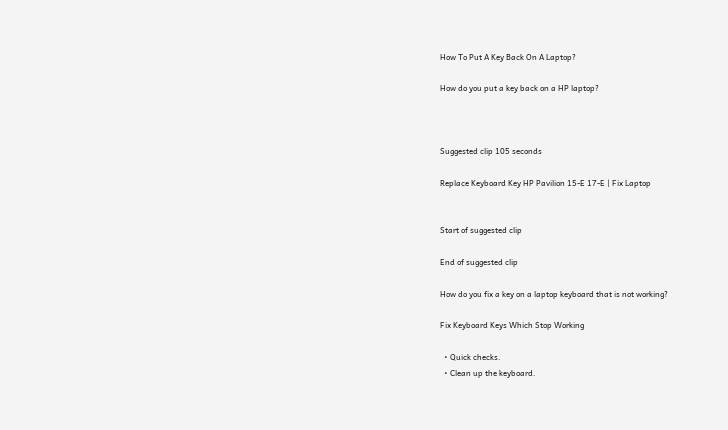How To Put A Key Back On A Laptop?

How do you put a key back on a HP laptop?



Suggested clip 105 seconds

Replace Keyboard Key HP Pavilion 15-E 17-E | Fix Laptop


Start of suggested clip

End of suggested clip

How do you fix a key on a laptop keyboard that is not working?

Fix Keyboard Keys Which Stop Working

  • Quick checks.
  • Clean up the keyboard.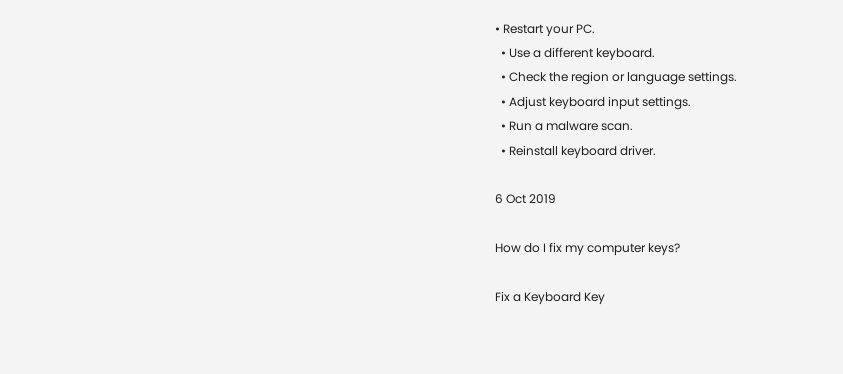• Restart your PC.
  • Use a different keyboard.
  • Check the region or language settings.
  • Adjust keyboard input settings.
  • Run a malware scan.
  • Reinstall keyboard driver.

6 Oct 2019

How do I fix my computer keys?

Fix a Keyboard Key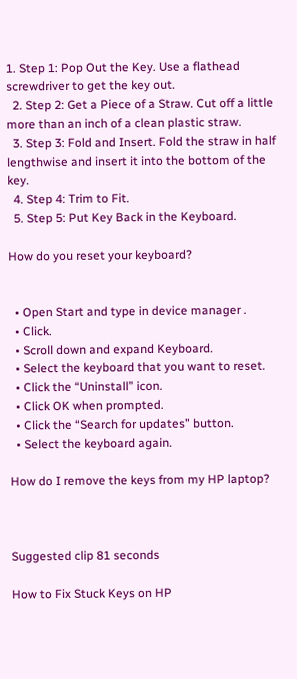1. Step 1: Pop Out the Key. Use a flathead screwdriver to get the key out.
  2. Step 2: Get a Piece of a Straw. Cut off a little more than an inch of a clean plastic straw.
  3. Step 3: Fold and Insert. Fold the straw in half lengthwise and insert it into the bottom of the key.
  4. Step 4: Trim to Fit.
  5. Step 5: Put Key Back in the Keyboard.

How do you reset your keyboard?


  • Open Start and type in device manager .
  • Click.
  • Scroll down and expand Keyboard.
  • Select the keyboard that you want to reset.
  • Click the “Uninstall” icon.
  • Click OK when prompted.
  • Click the “Search for updates” button.
  • Select the keyboard again.

How do I remove the keys from my HP laptop?



Suggested clip 81 seconds

How to Fix Stuck Keys on HP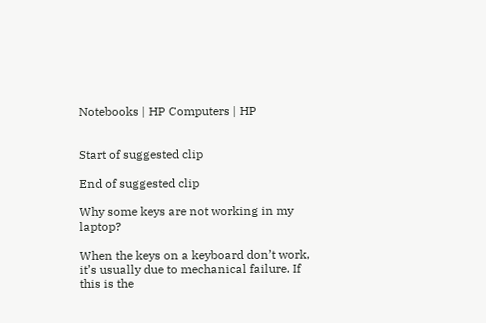Notebooks | HP Computers | HP


Start of suggested clip

End of suggested clip

Why some keys are not working in my laptop?

When the keys on a keyboard don’t work, it’s usually due to mechanical failure. If this is the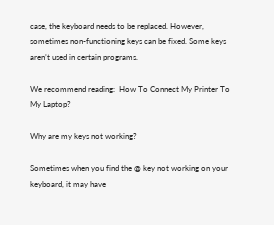case, the keyboard needs to be replaced. However, sometimes non-functioning keys can be fixed. Some keys aren’t used in certain programs.

We recommend reading:  How To Connect My Printer To My Laptop?

Why are my keys not working?

Sometimes when you find the @ key not working on your keyboard, it may have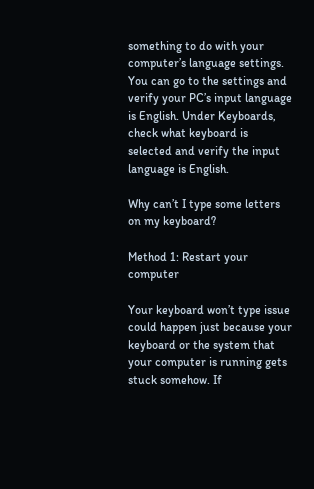something to do with your computer’s language settings. You can go to the settings and verify your PC’s input language is English. Under Keyboards, check what keyboard is selected and verify the input language is English.

Why can’t I type some letters on my keyboard?

Method 1: Restart your computer

Your keyboard won’t type issue could happen just because your keyboard or the system that your computer is running gets stuck somehow. If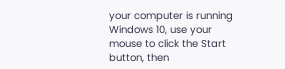your computer is running Windows 10, use your mouse to click the Start button, then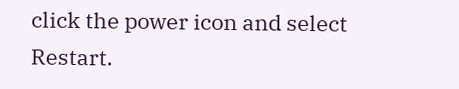click the power icon and select Restart.